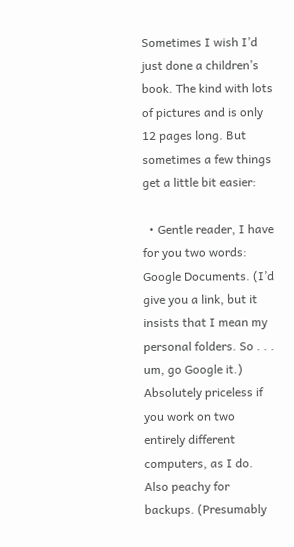Sometimes I wish I’d just done a children’s book. The kind with lots of pictures and is only 12 pages long. But sometimes a few things get a little bit easier:

  • Gentle reader, I have for you two words: Google Documents. (I’d give you a link, but it insists that I mean my personal folders. So . . . um, go Google it.) Absolutely priceless if you work on two entirely different computers, as I do. Also peachy for backups. (Presumably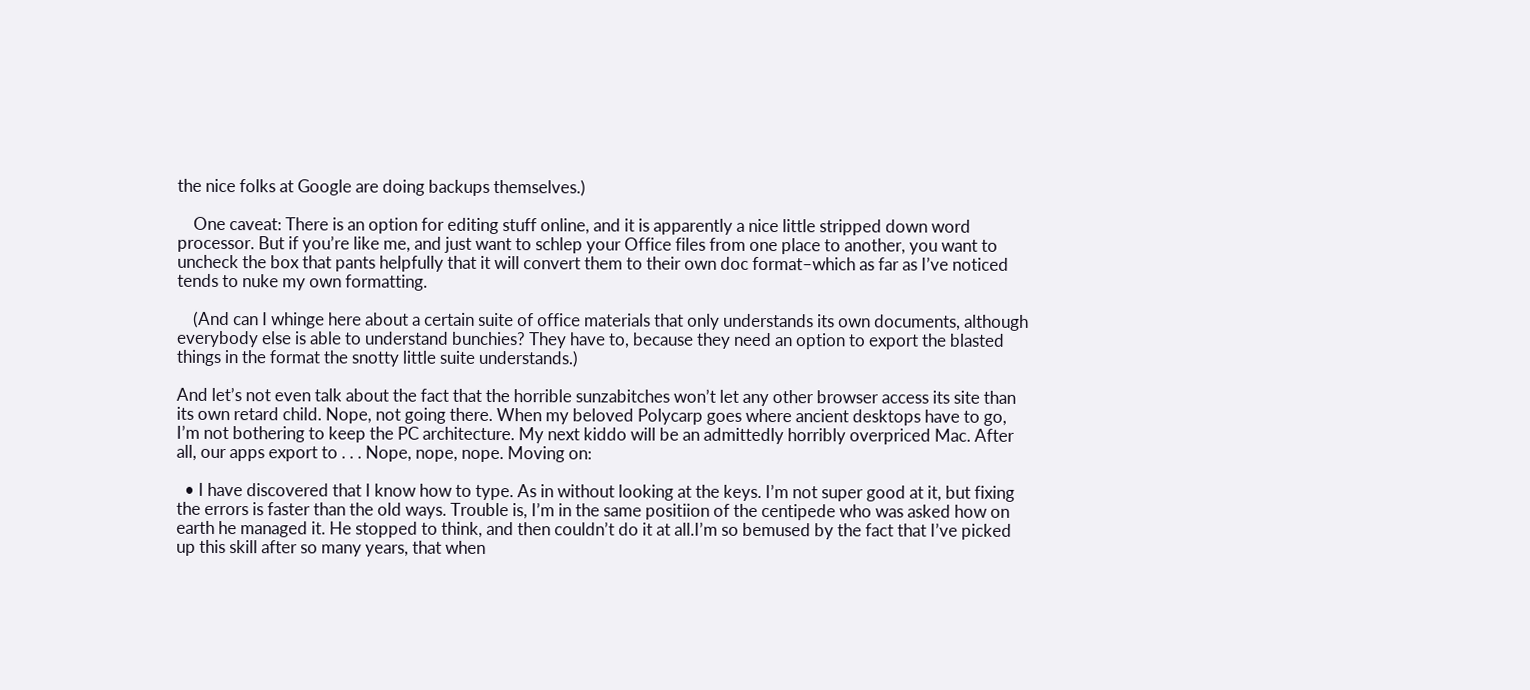the nice folks at Google are doing backups themselves.)

    One caveat: There is an option for editing stuff online, and it is apparently a nice little stripped down word processor. But if you’re like me, and just want to schlep your Office files from one place to another, you want to uncheck the box that pants helpfully that it will convert them to their own doc format–which as far as I’ve noticed tends to nuke my own formatting.

    (And can I whinge here about a certain suite of office materials that only understands its own documents, although everybody else is able to understand bunchies? They have to, because they need an option to export the blasted things in the format the snotty little suite understands.)

And let’s not even talk about the fact that the horrible sunzabitches won’t let any other browser access its site than its own retard child. Nope, not going there. When my beloved Polycarp goes where ancient desktops have to go, I’m not bothering to keep the PC architecture. My next kiddo will be an admittedly horribly overpriced Mac. After all, our apps export to . . . Nope, nope, nope. Moving on:

  • I have discovered that I know how to type. As in without looking at the keys. I’m not super good at it, but fixing the errors is faster than the old ways. Trouble is, I’m in the same positiion of the centipede who was asked how on earth he managed it. He stopped to think, and then couldn’t do it at all.I’m so bemused by the fact that I’ve picked up this skill after so many years, that when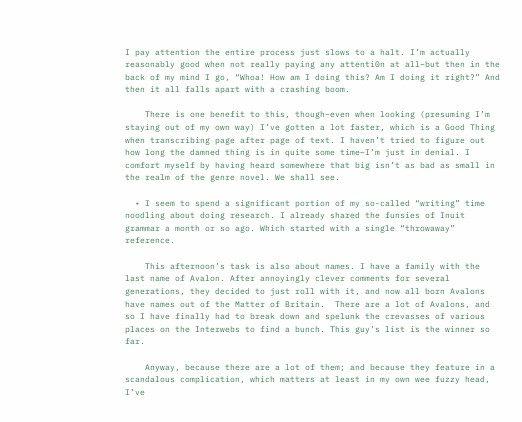I pay attention the entire process just slows to a halt. I’m actually reasonably good when not really paying any attenti0n at all–but then in the back of my mind I go, “Whoa! How am I doing this? Am I doing it right?” And then it all falls apart with a crashing boom.

    There is one benefit to this, though–even when looking (presuming I’m staying out of my own way) I’ve gotten a lot faster, which is a Good Thing when transcribing page after page of text. I haven’t tried to figure out how long the damned thing is in quite some time–I’m just in denial. I comfort myself by having heard somewhere that big isn’t as bad as small in the realm of the genre novel. We shall see.

  • I seem to spend a significant portion of my so-called “writing” time noodling about doing research. I already shared the funsies of Inuit grammar a month or so ago. Which started with a single “throwaway” reference.

    This afternoon’s task is also about names. I have a family with the last name of Avalon. After annoyingly clever comments for several generations, they decided to just roll with it, and now all born Avalons have names out of the Matter of Britain.  There are a lot of Avalons, and so I have finally had to break down and spelunk the crevasses of various places on the Interwebs to find a bunch. This guy’s list is the winner so far.

    Anyway, because there are a lot of them; and because they feature in a scandalous complication, which matters at least in my own wee fuzzy head, I’ve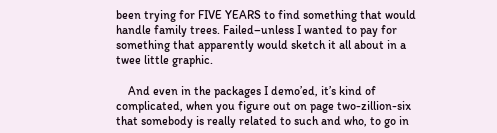been trying for FIVE YEARS to find something that would handle family trees. Failed–unless I wanted to pay for something that apparently would sketch it all about in a twee little graphic.

    And even in the packages I demo’ed, it’s kind of complicated, when you figure out on page two-zillion-six that somebody is really related to such and who, to go in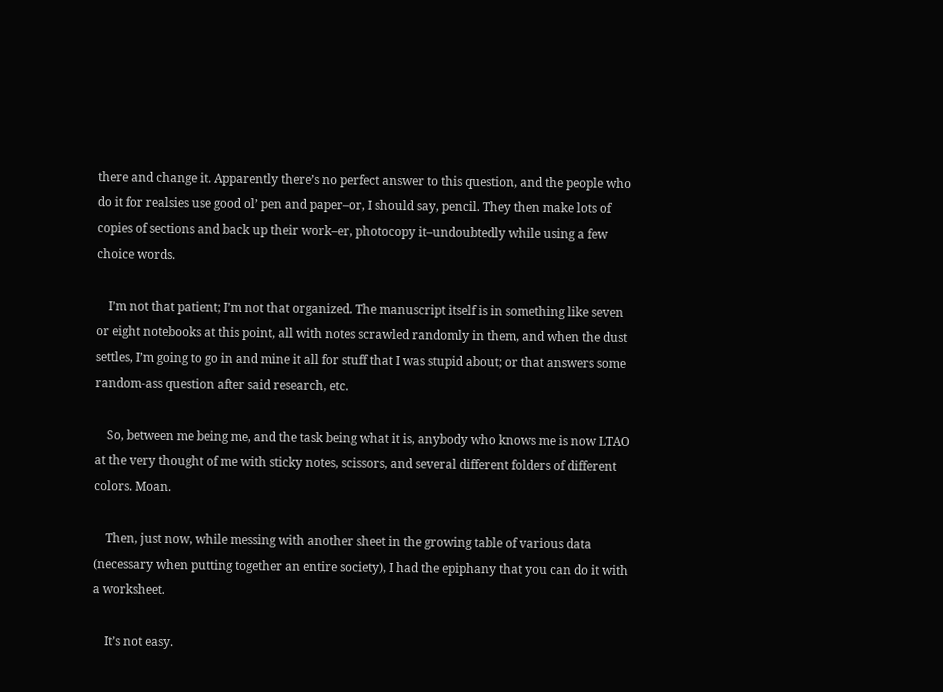there and change it. Apparently there’s no perfect answer to this question, and the people who do it for realsies use good ol’ pen and paper–or, I should say, pencil. They then make lots of copies of sections and back up their work–er, photocopy it–undoubtedly while using a few choice words.

    I’m not that patient; I’m not that organized. The manuscript itself is in something like seven or eight notebooks at this point, all with notes scrawled randomly in them, and when the dust settles, I’m going to go in and mine it all for stuff that I was stupid about; or that answers some random-ass question after said research, etc.

    So, between me being me, and the task being what it is, anybody who knows me is now LTAO at the very thought of me with sticky notes, scissors, and several different folders of different colors. Moan.

    Then, just now, while messing with another sheet in the growing table of various data (necessary when putting together an entire society), I had the epiphany that you can do it with a worksheet.

    It’s not easy.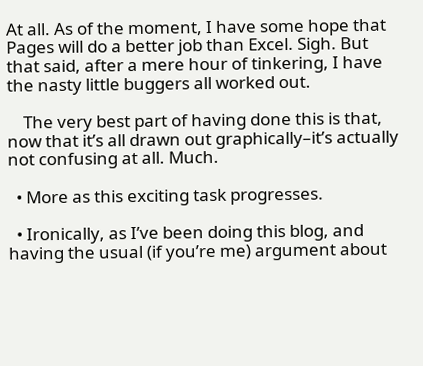At all. As of the moment, I have some hope that Pages will do a better job than Excel. Sigh. But that said, after a mere hour of tinkering, I have the nasty little buggers all worked out.

    The very best part of having done this is that, now that it’s all drawn out graphically–it’s actually not confusing at all. Much.

  • More as this exciting task progresses.

  • Ironically, as I’ve been doing this blog, and having the usual (if you’re me) argument about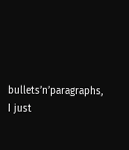bullets’n’paragraphs, I just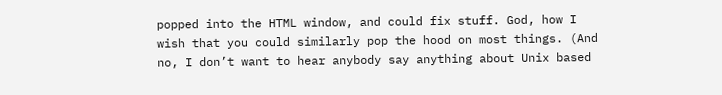popped into the HTML window, and could fix stuff. God, how I wish that you could similarly pop the hood on most things. (And no, I don’t want to hear anybody say anything about Unix based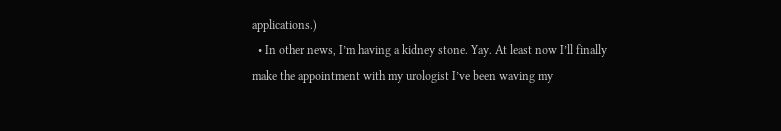applications.)
  • In other news, I’m having a kidney stone. Yay. At least now I’ll finally make the appointment with my urologist I’ve been waving my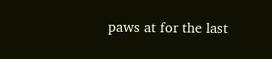paws at for the last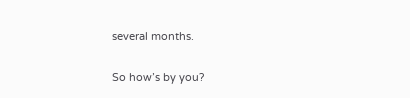several months.

So how’s by you?